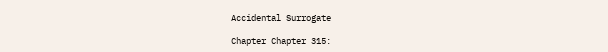Accidental Surrogate

Chapter Chapter 315: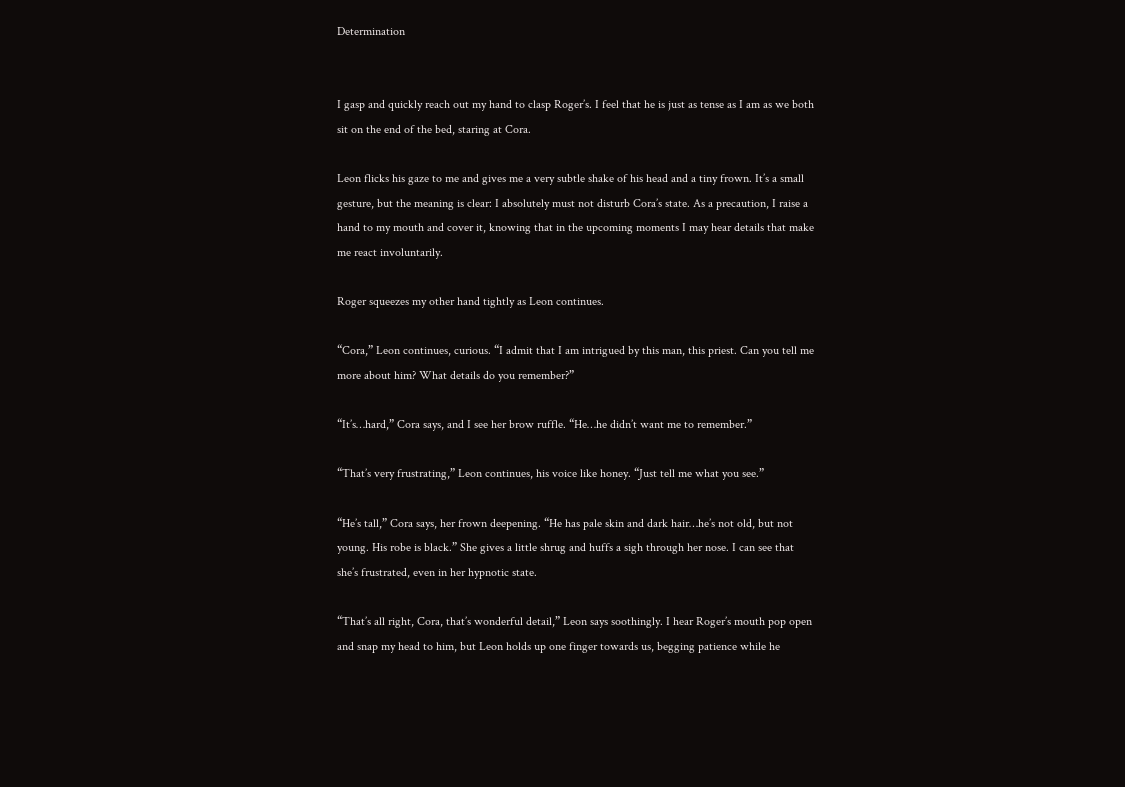Determination


I gasp and quickly reach out my hand to clasp Roger’s. I feel that he is just as tense as I am as we both
sit on the end of the bed, staring at Cora.

Leon flicks his gaze to me and gives me a very subtle shake of his head and a tiny frown. It’s a small
gesture, but the meaning is clear: I absolutely must not disturb Cora’s state. As a precaution, I raise a
hand to my mouth and cover it, knowing that in the upcoming moments I may hear details that make
me react involuntarily.

Roger squeezes my other hand tightly as Leon continues.

“Cora,” Leon continues, curious. “I admit that I am intrigued by this man, this priest. Can you tell me
more about him? What details do you remember?”

“It’s…hard,” Cora says, and I see her brow ruffle. “He…he didn’t want me to remember.”

“That’s very frustrating,” Leon continues, his voice like honey. “Just tell me what you see.”

“He’s tall,” Cora says, her frown deepening. “He has pale skin and dark hair…he’s not old, but not
young. His robe is black.” She gives a little shrug and huffs a sigh through her nose. I can see that
she’s frustrated, even in her hypnotic state.

“That’s all right, Cora, that’s wonderful detail,” Leon says soothingly. I hear Roger’s mouth pop open
and snap my head to him, but Leon holds up one finger towards us, begging patience while he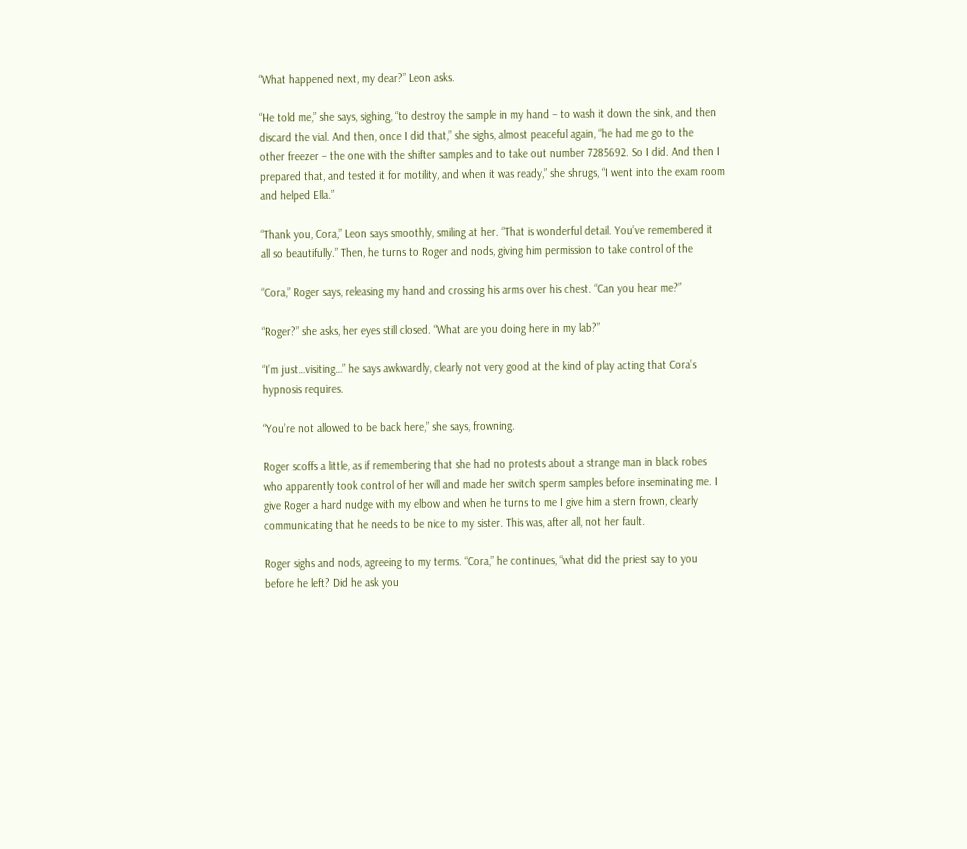“What happened next, my dear?” Leon asks.

“He told me,” she says, sighing, “to destroy the sample in my hand – to wash it down the sink, and then
discard the vial. And then, once I did that,” she sighs, almost peaceful again, “he had me go to the
other freezer – the one with the shifter samples and to take out number 7285692. So I did. And then I
prepared that, and tested it for motility, and when it was ready,” she shrugs, “I went into the exam room
and helped Ella.”

“Thank you, Cora,” Leon says smoothly, smiling at her. “That is wonderful detail. You’ve remembered it
all so beautifully.” Then, he turns to Roger and nods, giving him permission to take control of the

“Cora,” Roger says, releasing my hand and crossing his arms over his chest. “Can you hear me?”

“Roger?” she asks, her eyes still closed. “What are you doing here in my lab?”

“I’m just…visiting…” he says awkwardly, clearly not very good at the kind of play acting that Cora’s
hypnosis requires.

“You’re not allowed to be back here,” she says, frowning.

Roger scoffs a little, as if remembering that she had no protests about a strange man in black robes
who apparently took control of her will and made her switch sperm samples before inseminating me. I
give Roger a hard nudge with my elbow and when he turns to me I give him a stern frown, clearly
communicating that he needs to be nice to my sister. This was, after all, not her fault.

Roger sighs and nods, agreeing to my terms. “Cora,” he continues, “what did the priest say to you
before he left? Did he ask you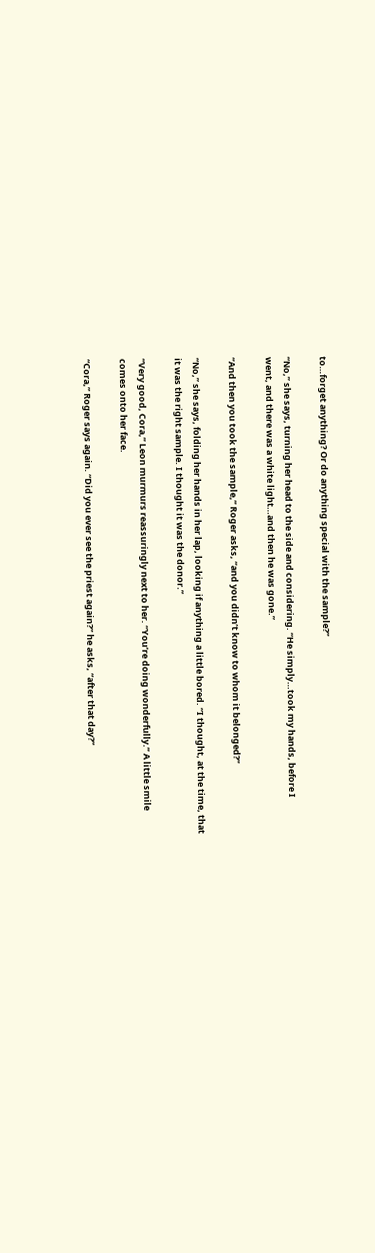to…forget anything? Or do anything special with the sample?”

“No,” she says, turning her head to the side and considering. “He simply…took my hands, before I
went, and there was a white light…and then he was gone.”

“And then you took the sample,” Roger asks, “and you didn’t know to whom it belonged?”

“No,” she says, folding her hands in her lap, looking if anything a little bored. “I thought, at the time, that
it was the right sample. I thought it was the donor.”

“Very good, Cora,” Leon murmurs reassuringly next to her. “You’re doing wonderfully.” A little smile
comes onto her face.

“Cora,” Roger says again. “Did you ever see the priest again?” he asks, “after that day?”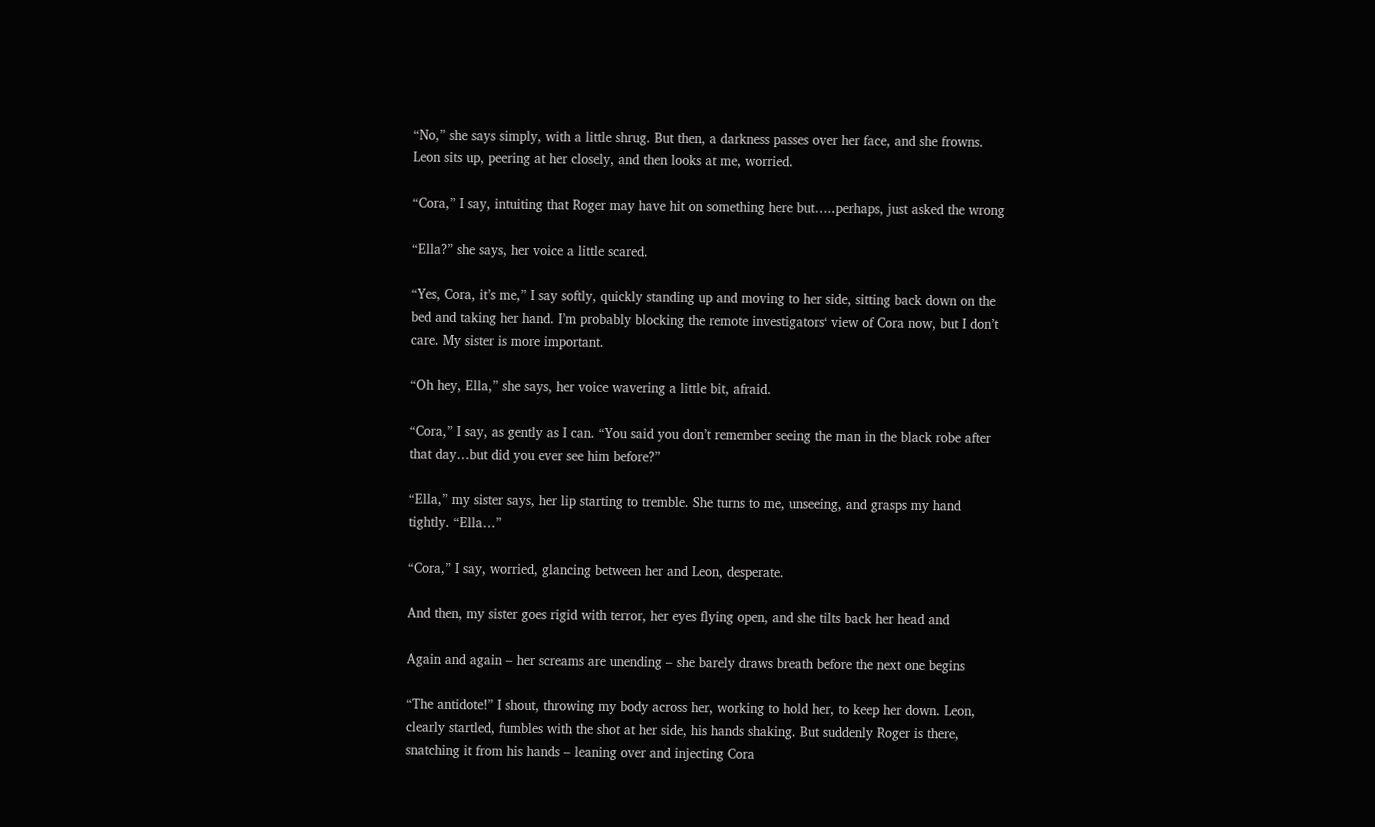“No,” she says simply, with a little shrug. But then, a darkness passes over her face, and she frowns.
Leon sits up, peering at her closely, and then looks at me, worried.

“Cora,” I say, intuiting that Roger may have hit on something here but…..perhaps, just asked the wrong

“Ella?” she says, her voice a little scared.

“Yes, Cora, it’s me,” I say softly, quickly standing up and moving to her side, sitting back down on the
bed and taking her hand. I’m probably blocking the remote investigators‘ view of Cora now, but I don’t
care. My sister is more important.

“Oh hey, Ella,” she says, her voice wavering a little bit, afraid.

“Cora,” I say, as gently as I can. “You said you don’t remember seeing the man in the black robe after
that day…but did you ever see him before?”

“Ella,” my sister says, her lip starting to tremble. She turns to me, unseeing, and grasps my hand
tightly. “Ella…”

“Cora,” I say, worried, glancing between her and Leon, desperate.

And then, my sister goes rigid with terror, her eyes flying open, and she tilts back her head and

Again and again – her screams are unending – she barely draws breath before the next one begins

“The antidote!” I shout, throwing my body across her, working to hold her, to keep her down. Leon,
clearly startled, fumbles with the shot at her side, his hands shaking. But suddenly Roger is there,
snatching it from his hands – leaning over and injecting Cora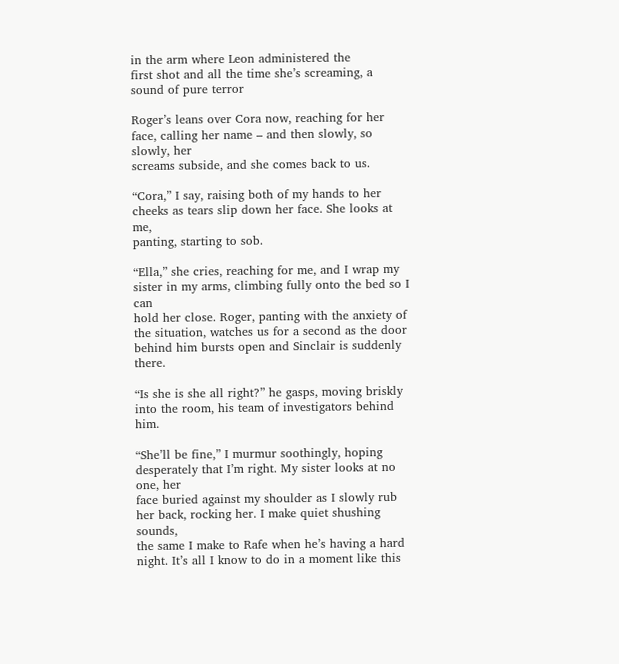in the arm where Leon administered the
first shot and all the time she’s screaming, a sound of pure terror

Roger’s leans over Cora now, reaching for her face, calling her name – and then slowly, so slowly, her
screams subside, and she comes back to us.

“Cora,” I say, raising both of my hands to her cheeks as tears slip down her face. She looks at me,
panting, starting to sob.

“Ella,” she cries, reaching for me, and I wrap my sister in my arms, climbing fully onto the bed so I can
hold her close. Roger, panting with the anxiety of the situation, watches us for a second as the door
behind him bursts open and Sinclair is suddenly there.

“Is she is she all right?” he gasps, moving briskly into the room, his team of investigators behind him.

“She’ll be fine,” I murmur soothingly, hoping desperately that I’m right. My sister looks at no one, her
face buried against my shoulder as I slowly rub her back, rocking her. I make quiet shushing sounds,
the same I make to Rafe when he’s having a hard night. It’s all I know to do in a moment like this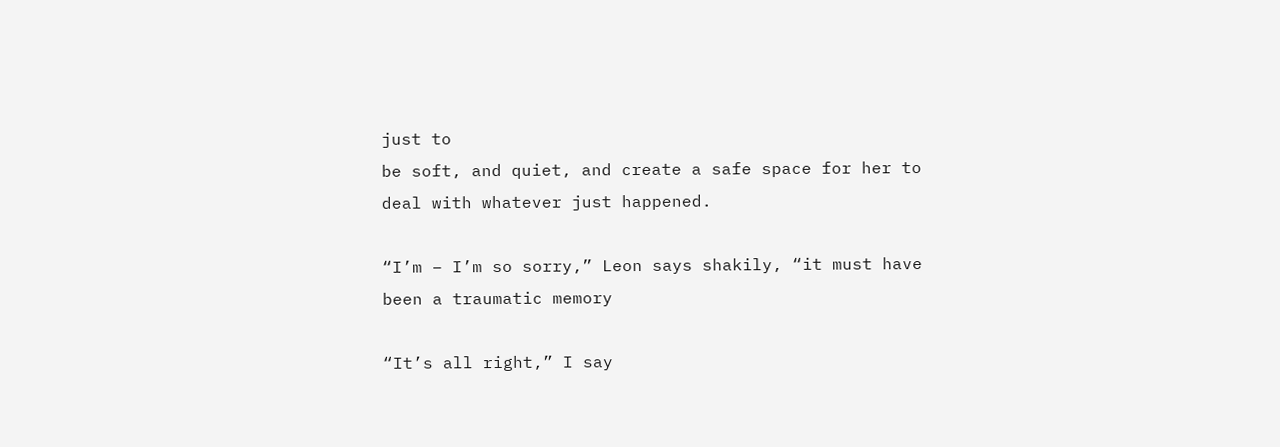just to
be soft, and quiet, and create a safe space for her to deal with whatever just happened.

“I’m – I’m so sorry,” Leon says shakily, “it must have been a traumatic memory

“It’s all right,” I say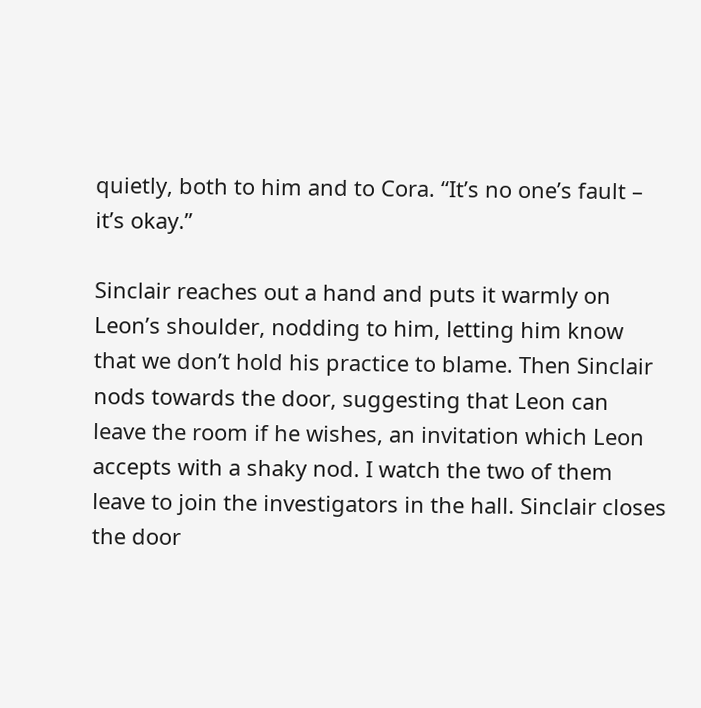quietly, both to him and to Cora. “It’s no one’s fault – it’s okay.”

Sinclair reaches out a hand and puts it warmly on Leon’s shoulder, nodding to him, letting him know
that we don’t hold his practice to blame. Then Sinclair nods towards the door, suggesting that Leon can
leave the room if he wishes, an invitation which Leon accepts with a shaky nod. I watch the two of them
leave to join the investigators in the hall. Sinclair closes the door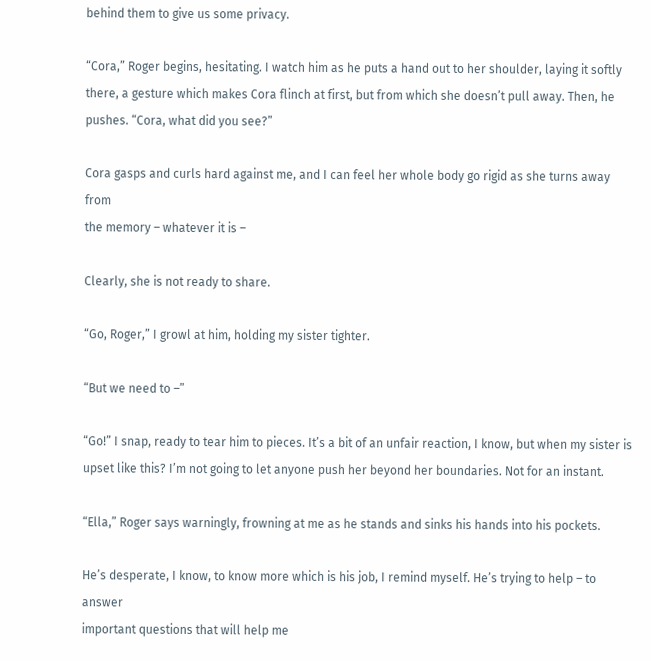behind them to give us some privacy.

“Cora,” Roger begins, hesitating. I watch him as he puts a hand out to her shoulder, laying it softly
there, a gesture which makes Cora flinch at first, but from which she doesn’t pull away. Then, he
pushes. “Cora, what did you see?”

Cora gasps and curls hard against me, and I can feel her whole body go rigid as she turns away from
the memory – whatever it is –

Clearly, she is not ready to share.

“Go, Roger,” I growl at him, holding my sister tighter.

“But we need to –”

“Go!” I snap, ready to tear him to pieces. It’s a bit of an unfair reaction, I know, but when my sister is
upset like this? I’m not going to let anyone push her beyond her boundaries. Not for an instant.

“Ella,” Roger says warningly, frowning at me as he stands and sinks his hands into his pockets.

He’s desperate, I know, to know more which is his job, I remind myself. He’s trying to help – to answer
important questions that will help me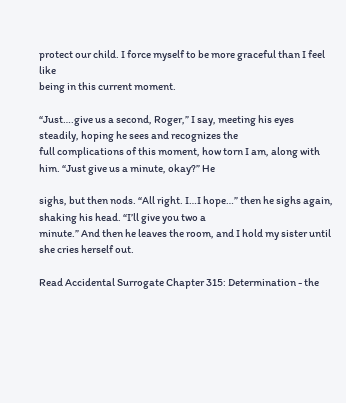protect our child. I force myself to be more graceful than I feel like
being in this current moment.

“Just….give us a second, Roger,” I say, meeting his eyes steadily, hoping he sees and recognizes the
full complications of this moment, how torn I am, along with him. “Just give us a minute, okay?” He

sighs, but then nods. “All right. I…I hope…” then he sighs again, shaking his head. “I’ll give you two a
minute.” And then he leaves the room, and I hold my sister until she cries herself out.

Read Accidental Surrogate Chapter 315: Determination - the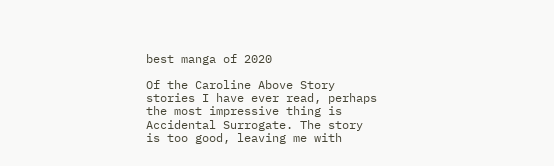best manga of 2020

Of the Caroline Above Story stories I have ever read, perhaps the most impressive thing is
Accidental Surrogate. The story is too good, leaving me with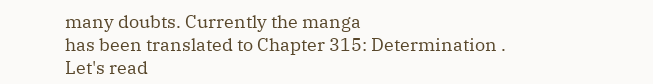many doubts. Currently the manga
has been translated to Chapter 315: Determination . Let's read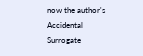now the author's Accidental
Surrogate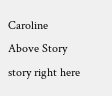Caroline Above Story story right here